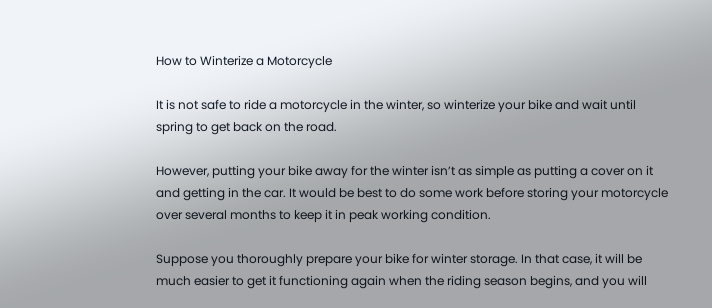How to Winterize a Motorcycle

It is not safe to ride a motorcycle in the winter, so winterize your bike and wait until spring to get back on the road.

However, putting your bike away for the winter isn’t as simple as putting a cover on it and getting in the car. It would be best to do some work before storing your motorcycle over several months to keep it in peak working condition.

Suppose you thoroughly prepare your bike for winter storage. In that case, it will be much easier to get it functioning again when the riding season begins, and you will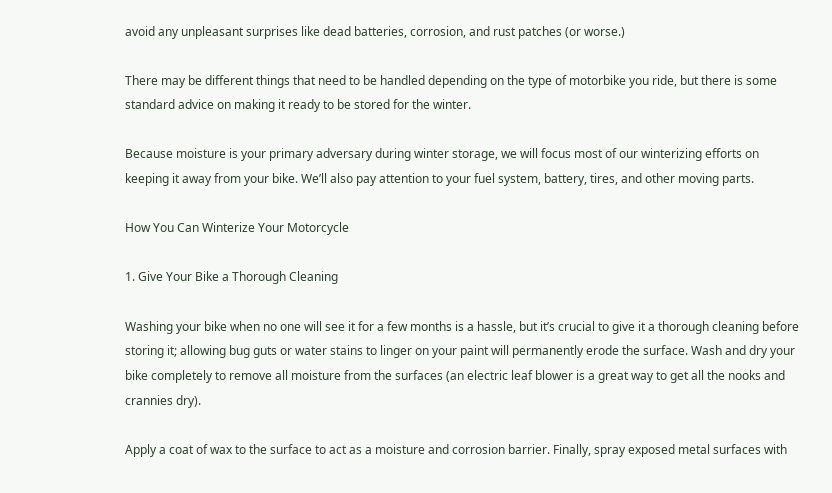avoid any unpleasant surprises like dead batteries, corrosion, and rust patches (or worse.)

There may be different things that need to be handled depending on the type of motorbike you ride, but there is some standard advice on making it ready to be stored for the winter.

Because moisture is your primary adversary during winter storage, we will focus most of our winterizing efforts on keeping it away from your bike. We’ll also pay attention to your fuel system, battery, tires, and other moving parts.

How You Can Winterize Your Motorcycle

1. Give Your Bike a Thorough Cleaning

Washing your bike when no one will see it for a few months is a hassle, but it’s crucial to give it a thorough cleaning before storing it; allowing bug guts or water stains to linger on your paint will permanently erode the surface. Wash and dry your bike completely to remove all moisture from the surfaces (an electric leaf blower is a great way to get all the nooks and crannies dry).

Apply a coat of wax to the surface to act as a moisture and corrosion barrier. Finally, spray exposed metal surfaces with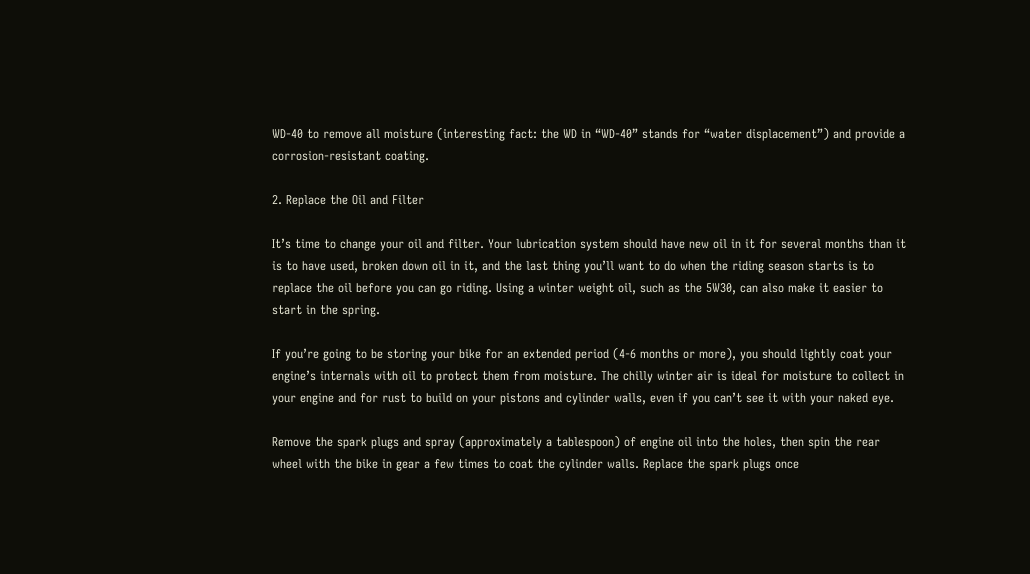WD-40 to remove all moisture (interesting fact: the WD in “WD-40” stands for “water displacement”) and provide a corrosion-resistant coating.

2. Replace the Oil and Filter

It’s time to change your oil and filter. Your lubrication system should have new oil in it for several months than it is to have used, broken down oil in it, and the last thing you’ll want to do when the riding season starts is to replace the oil before you can go riding. Using a winter weight oil, such as the 5W30, can also make it easier to start in the spring.

If you’re going to be storing your bike for an extended period (4-6 months or more), you should lightly coat your engine’s internals with oil to protect them from moisture. The chilly winter air is ideal for moisture to collect in your engine and for rust to build on your pistons and cylinder walls, even if you can’t see it with your naked eye.

Remove the spark plugs and spray (approximately a tablespoon) of engine oil into the holes, then spin the rear wheel with the bike in gear a few times to coat the cylinder walls. Replace the spark plugs once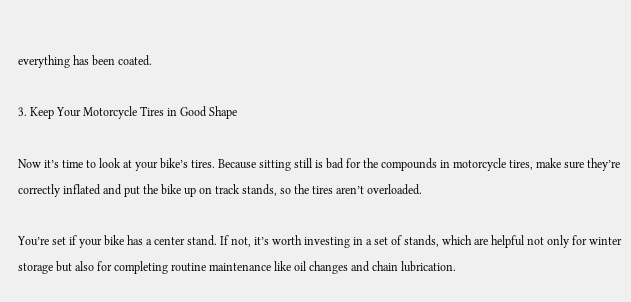everything has been coated.

3. Keep Your Motorcycle Tires in Good Shape

Now it’s time to look at your bike’s tires. Because sitting still is bad for the compounds in motorcycle tires, make sure they’re correctly inflated and put the bike up on track stands, so the tires aren’t overloaded.

You’re set if your bike has a center stand. If not, it’s worth investing in a set of stands, which are helpful not only for winter storage but also for completing routine maintenance like oil changes and chain lubrication.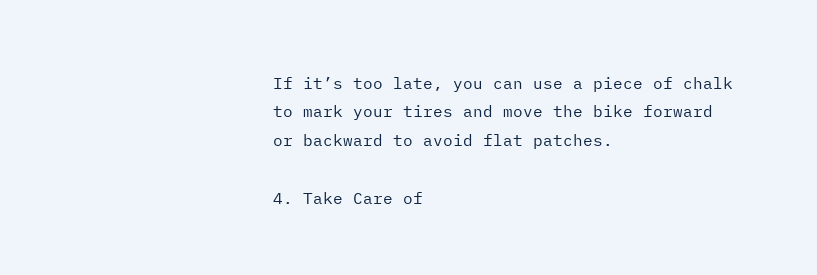If it’s too late, you can use a piece of chalk to mark your tires and move the bike forward or backward to avoid flat patches.

4. Take Care of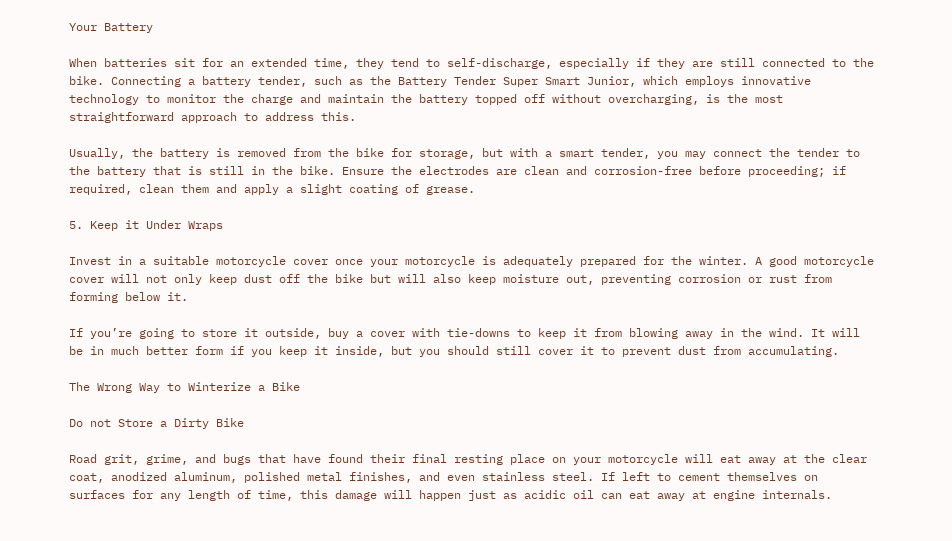Your Battery

When batteries sit for an extended time, they tend to self-discharge, especially if they are still connected to the bike. Connecting a battery tender, such as the Battery Tender Super Smart Junior, which employs innovative technology to monitor the charge and maintain the battery topped off without overcharging, is the most straightforward approach to address this.

Usually, the battery is removed from the bike for storage, but with a smart tender, you may connect the tender to the battery that is still in the bike. Ensure the electrodes are clean and corrosion-free before proceeding; if required, clean them and apply a slight coating of grease.

5. Keep it Under Wraps

Invest in a suitable motorcycle cover once your motorcycle is adequately prepared for the winter. A good motorcycle cover will not only keep dust off the bike but will also keep moisture out, preventing corrosion or rust from forming below it.

If you’re going to store it outside, buy a cover with tie-downs to keep it from blowing away in the wind. It will be in much better form if you keep it inside, but you should still cover it to prevent dust from accumulating.

The Wrong Way to Winterize a Bike

Do not Store a Dirty Bike

Road grit, grime, and bugs that have found their final resting place on your motorcycle will eat away at the clear coat, anodized aluminum, polished metal finishes, and even stainless steel. If left to cement themselves on surfaces for any length of time, this damage will happen just as acidic oil can eat away at engine internals.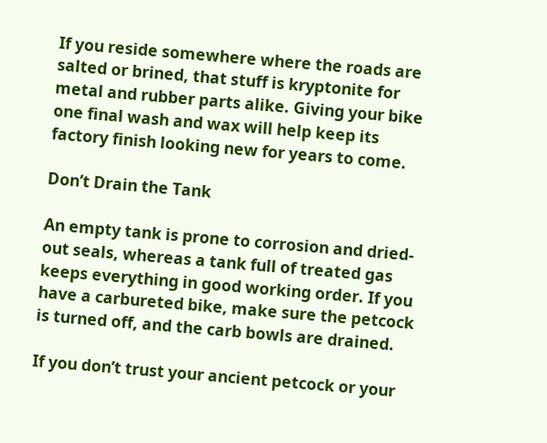If you reside somewhere where the roads are salted or brined, that stuff is kryptonite for metal and rubber parts alike. Giving your bike one final wash and wax will help keep its factory finish looking new for years to come.

Don’t Drain the Tank

An empty tank is prone to corrosion and dried-out seals, whereas a tank full of treated gas keeps everything in good working order. If you have a carbureted bike, make sure the petcock is turned off, and the carb bowls are drained.

If you don’t trust your ancient petcock or your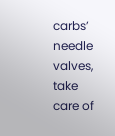carbs’ needle valves, take care of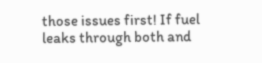those issues first! If fuel leaks through both and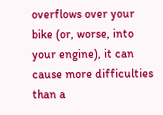overflows over your bike (or, worse, into your engine), it can cause more difficulties than a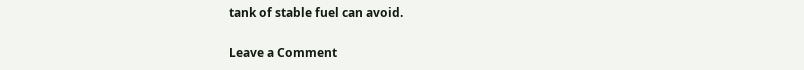tank of stable fuel can avoid.

Leave a Comment